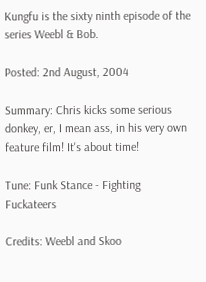Kungfu is the sixty ninth episode of the series Weebl & Bob.

Posted: 2nd August, 2004

Summary: Chris kicks some serious donkey, er, I mean ass, in his very own feature film! It's about time!

Tune: Funk Stance - Fighting Fuckateers

Credits: Weebl and Skoo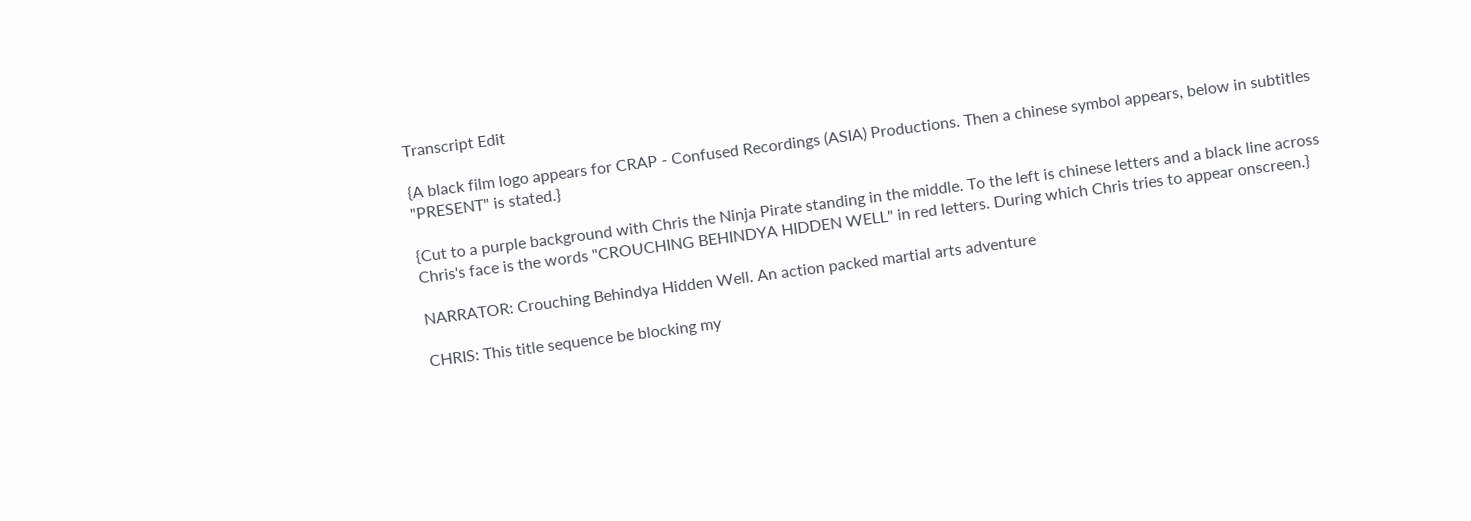Transcript Edit

{A black film logo appears for CRAP - Confused Recordings (ASIA) Productions. Then a chinese symbol appears, below in subtitles "PRESENT" is stated.}

{Cut to a purple background with Chris the Ninja Pirate standing in the middle. To the left is chinese letters and a black line across Chris's face is the words "CROUCHING BEHINDYA HIDDEN WELL" in red letters. During which Chris tries to appear onscreen.}

NARRATOR: Crouching Behindya Hidden Well. An action packed martial arts adventure

CHRIS: This title sequence be blocking my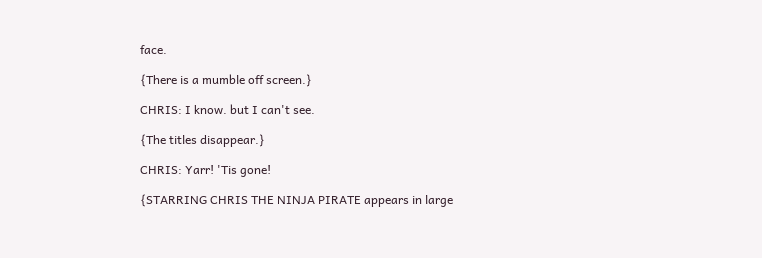face.

{There is a mumble off screen.}

CHRIS: I know. but I can't see.

{The titles disappear.}

CHRIS: Yarr! 'Tis gone!

{STARRING CHRIS THE NINJA PIRATE appears in large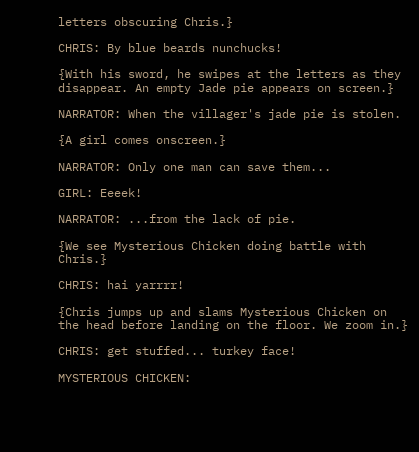letters obscuring Chris.}

CHRIS: By blue beards nunchucks!

{With his sword, he swipes at the letters as they disappear. An empty Jade pie appears on screen.}

NARRATOR: When the villager's jade pie is stolen.

{A girl comes onscreen.}

NARRATOR: Only one man can save them...

GIRL: Eeeek!

NARRATOR: ...from the lack of pie.

{We see Mysterious Chicken doing battle with Chris.}

CHRIS: hai yarrrr!

{Chris jumps up and slams Mysterious Chicken on the head before landing on the floor. We zoom in.}

CHRIS: get stuffed... turkey face!

MYSTERIOUS CHICKEN: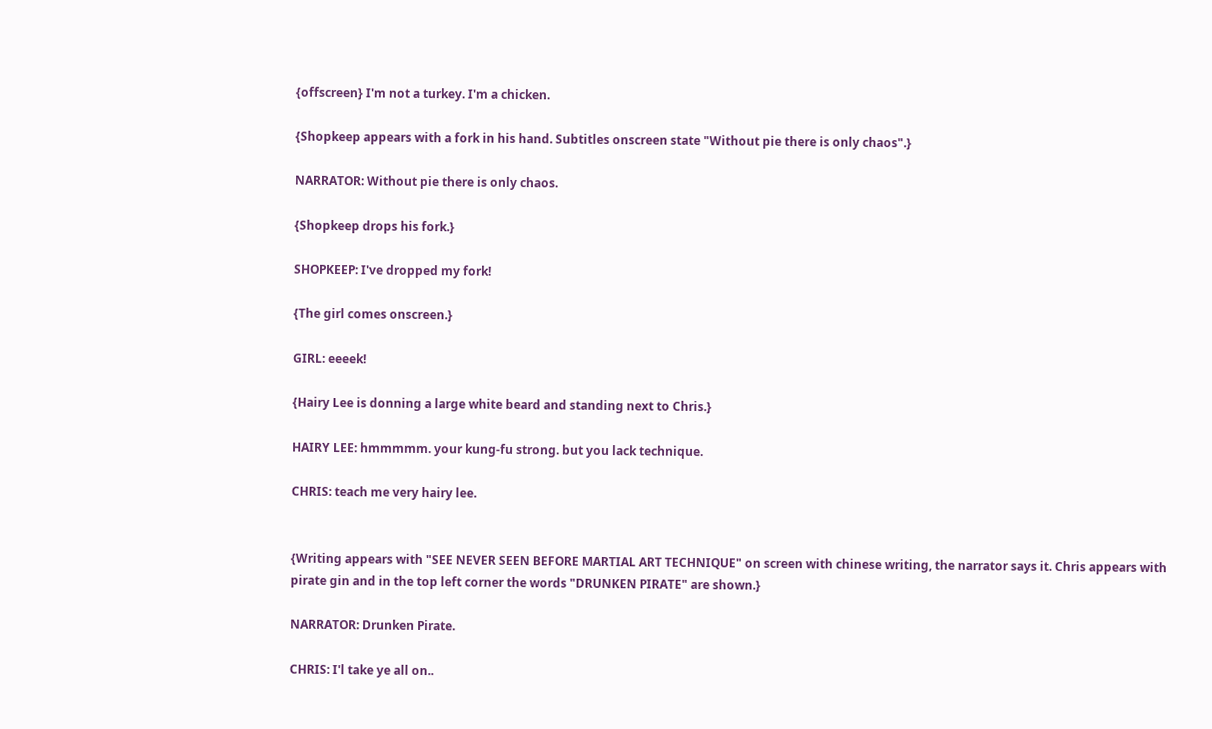{offscreen} I'm not a turkey. I'm a chicken.

{Shopkeep appears with a fork in his hand. Subtitles onscreen state "Without pie there is only chaos".}

NARRATOR: Without pie there is only chaos.

{Shopkeep drops his fork.}

SHOPKEEP: I've dropped my fork!

{The girl comes onscreen.}

GIRL: eeeek!

{Hairy Lee is donning a large white beard and standing next to Chris.}

HAIRY LEE: hmmmmm. your kung-fu strong. but you lack technique.

CHRIS: teach me very hairy lee.


{Writing appears with "SEE NEVER SEEN BEFORE MARTIAL ART TECHNIQUE" on screen with chinese writing, the narrator says it. Chris appears with pirate gin and in the top left corner the words "DRUNKEN PIRATE" are shown.}

NARRATOR: Drunken Pirate.

CHRIS: I'l take ye all on..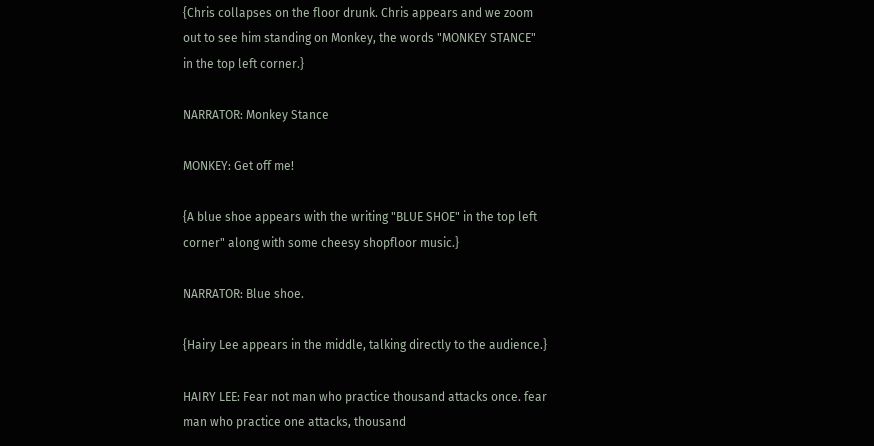{Chris collapses on the floor drunk. Chris appears and we zoom out to see him standing on Monkey, the words "MONKEY STANCE" in the top left corner.}

NARRATOR: Monkey Stance

MONKEY: Get off me!

{A blue shoe appears with the writing "BLUE SHOE" in the top left corner" along with some cheesy shopfloor music.}

NARRATOR: Blue shoe.

{Hairy Lee appears in the middle, talking directly to the audience.}

HAIRY LEE: Fear not man who practice thousand attacks once. fear man who practice one attacks, thousand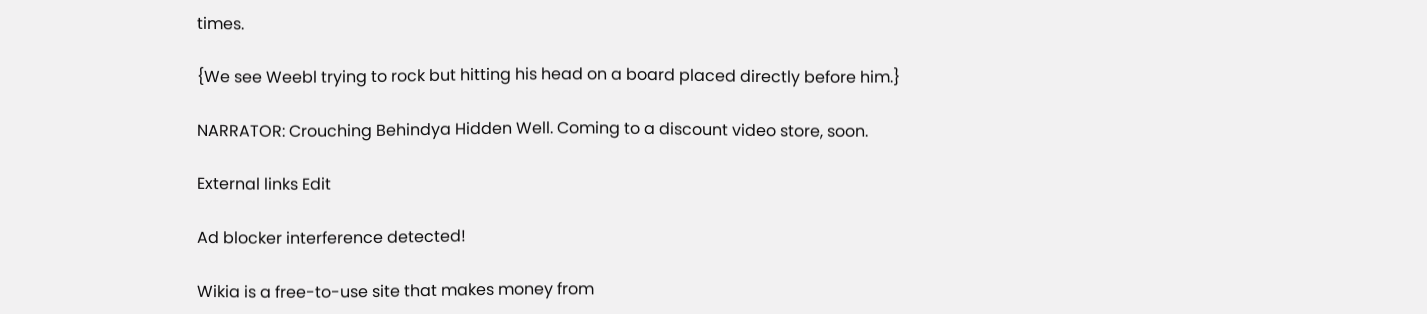times.

{We see Weebl trying to rock but hitting his head on a board placed directly before him.}

NARRATOR: Crouching Behindya Hidden Well. Coming to a discount video store, soon.

External links Edit

Ad blocker interference detected!

Wikia is a free-to-use site that makes money from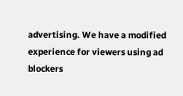advertising. We have a modified experience for viewers using ad blockers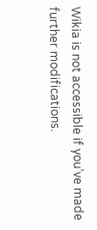Wikia is not accessible if you’ve made further modifications.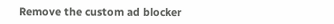Remove the custom ad blocker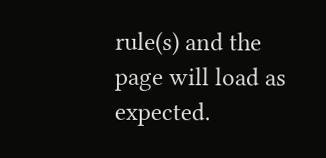rule(s) and the page will load as expected.